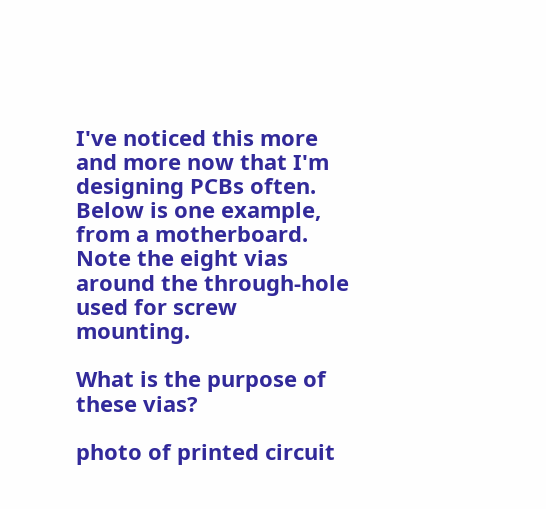I've noticed this more and more now that I'm designing PCBs often. Below is one example, from a motherboard. Note the eight vias around the through-hole used for screw mounting.

What is the purpose of these vias?

photo of printed circuit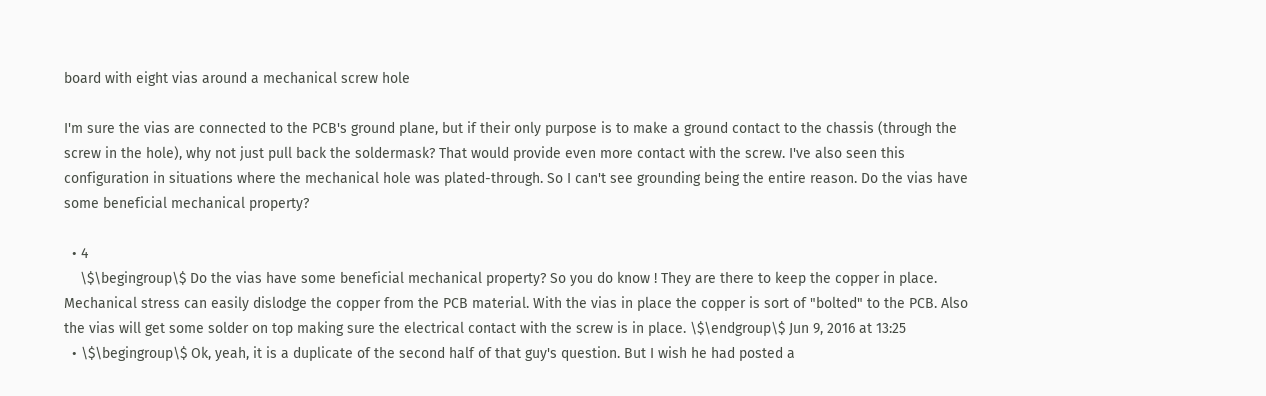board with eight vias around a mechanical screw hole

I'm sure the vias are connected to the PCB's ground plane, but if their only purpose is to make a ground contact to the chassis (through the screw in the hole), why not just pull back the soldermask? That would provide even more contact with the screw. I've also seen this configuration in situations where the mechanical hole was plated-through. So I can't see grounding being the entire reason. Do the vias have some beneficial mechanical property?

  • 4
    \$\begingroup\$ Do the vias have some beneficial mechanical property? So you do know ! They are there to keep the copper in place. Mechanical stress can easily dislodge the copper from the PCB material. With the vias in place the copper is sort of "bolted" to the PCB. Also the vias will get some solder on top making sure the electrical contact with the screw is in place. \$\endgroup\$ Jun 9, 2016 at 13:25
  • \$\begingroup\$ Ok, yeah, it is a duplicate of the second half of that guy's question. But I wish he had posted a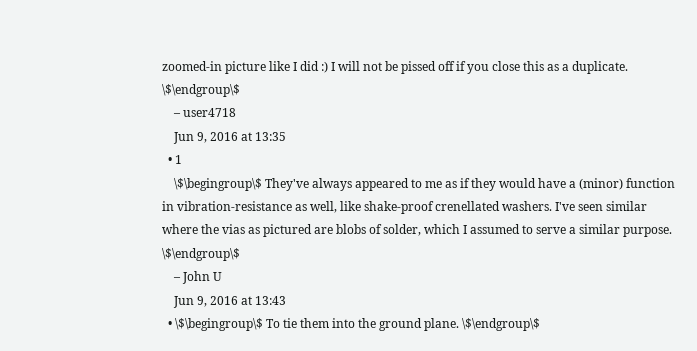zoomed-in picture like I did :) I will not be pissed off if you close this as a duplicate. \$\endgroup\$
    – user4718
    Jun 9, 2016 at 13:35
  • 1
    \$\begingroup\$ They've always appeared to me as if they would have a (minor) function in vibration-resistance as well, like shake-proof crenellated washers. I've seen similar where the vias as pictured are blobs of solder, which I assumed to serve a similar purpose. \$\endgroup\$
    – John U
    Jun 9, 2016 at 13:43
  • \$\begingroup\$ To tie them into the ground plane. \$\endgroup\$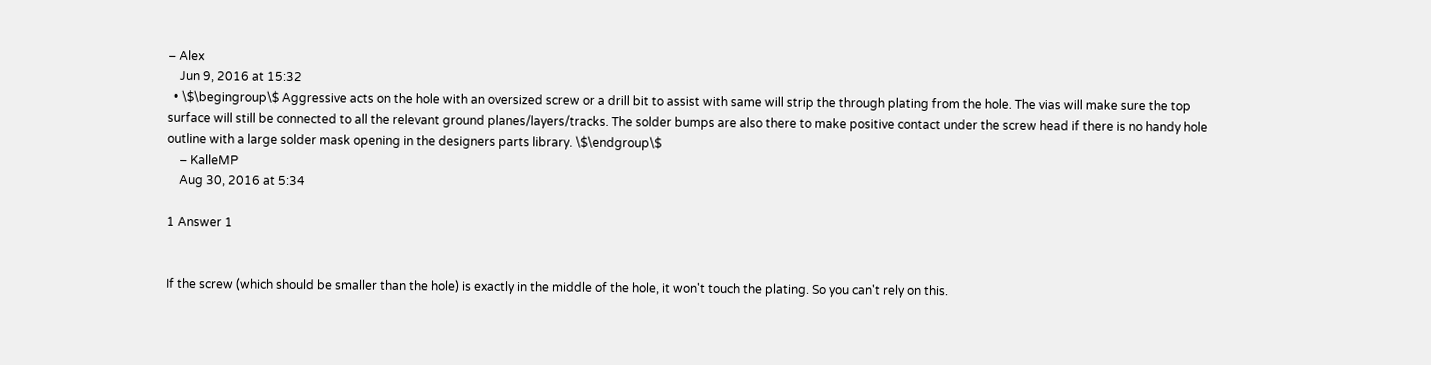– Alex
    Jun 9, 2016 at 15:32
  • \$\begingroup\$ Aggressive acts on the hole with an oversized screw or a drill bit to assist with same will strip the through plating from the hole. The vias will make sure the top surface will still be connected to all the relevant ground planes/layers/tracks. The solder bumps are also there to make positive contact under the screw head if there is no handy hole outline with a large solder mask opening in the designers parts library. \$\endgroup\$
    – KalleMP
    Aug 30, 2016 at 5:34

1 Answer 1


If the screw (which should be smaller than the hole) is exactly in the middle of the hole, it won't touch the plating. So you can't rely on this.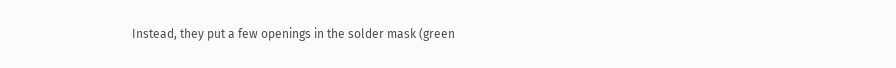Instead, they put a few openings in the solder mask (green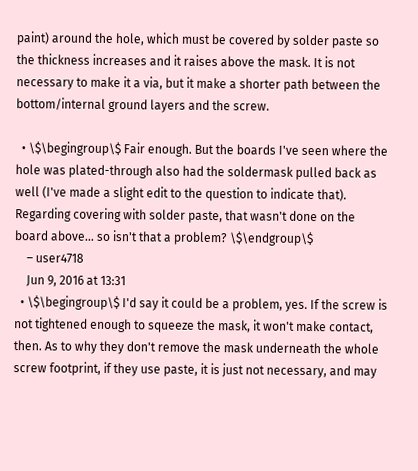paint) around the hole, which must be covered by solder paste so the thickness increases and it raises above the mask. It is not necessary to make it a via, but it make a shorter path between the bottom/internal ground layers and the screw.

  • \$\begingroup\$ Fair enough. But the boards I've seen where the hole was plated-through also had the soldermask pulled back as well (I've made a slight edit to the question to indicate that). Regarding covering with solder paste, that wasn't done on the board above... so isn't that a problem? \$\endgroup\$
    – user4718
    Jun 9, 2016 at 13:31
  • \$\begingroup\$ I'd say it could be a problem, yes. If the screw is not tightened enough to squeeze the mask, it won't make contact, then. As to why they don't remove the mask underneath the whole screw footprint, if they use paste, it is just not necessary, and may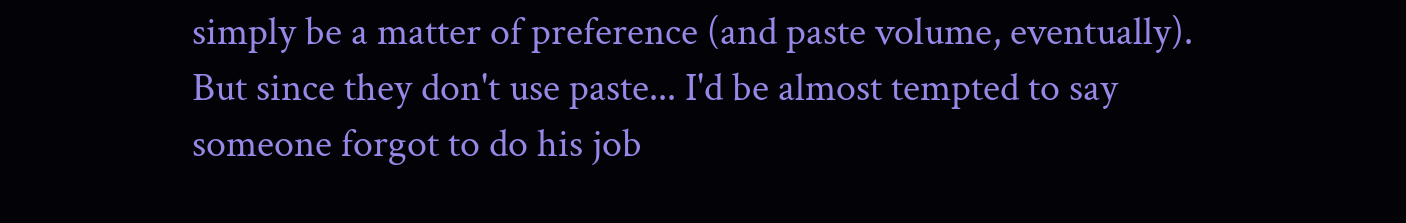simply be a matter of preference (and paste volume, eventually). But since they don't use paste... I'd be almost tempted to say someone forgot to do his job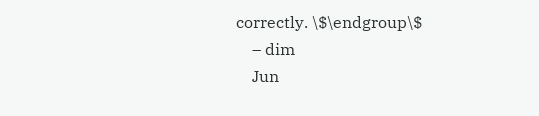correctly. \$\endgroup\$
    – dim
    Jun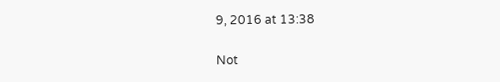9, 2016 at 13:38

Not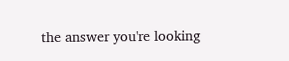the answer you're looking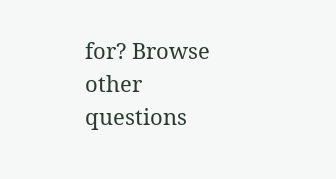for? Browse other questions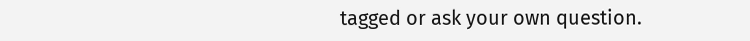tagged or ask your own question.